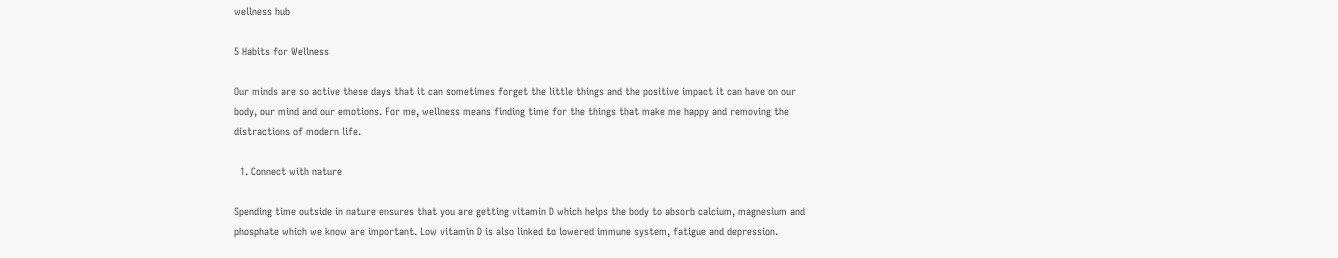wellness hub

5 Habits for Wellness

Our minds are so active these days that it can sometimes forget the little things and the positive impact it can have on our body, our mind and our emotions. For me, wellness means finding time for the things that make me happy and removing the distractions of modern life.

  1. Connect with nature

Spending time outside in nature ensures that you are getting vitamin D which helps the body to absorb calcium, magnesium and phosphate which we know are important. Low vitamin D is also linked to lowered immune system, fatigue and depression.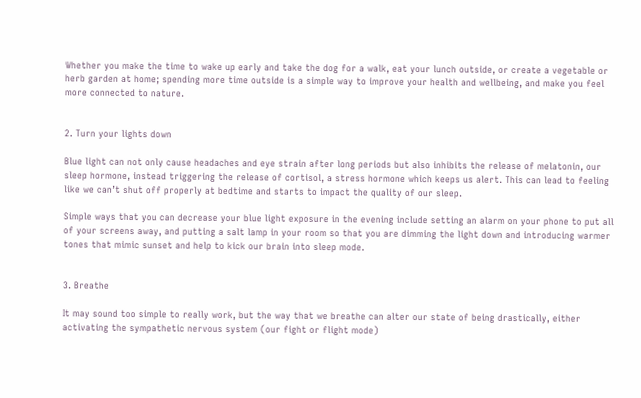Whether you make the time to wake up early and take the dog for a walk, eat your lunch outside, or create a vegetable or herb garden at home; spending more time outside is a simple way to improve your health and wellbeing, and make you feel more connected to nature.


2. Turn your lights down

Blue light can not only cause headaches and eye strain after long periods but also inhibits the release of melatonin, our sleep hormone, instead triggering the release of cortisol, a stress hormone which keeps us alert. This can lead to feeling like we can’t shut off properly at bedtime and starts to impact the quality of our sleep.

Simple ways that you can decrease your blue light exposure in the evening include setting an alarm on your phone to put all of your screens away, and putting a salt lamp in your room so that you are dimming the light down and introducing warmer tones that mimic sunset and help to kick our brain into sleep mode.


3. Breathe

It may sound too simple to really work, but the way that we breathe can alter our state of being drastically, either activating the sympathetic nervous system (our fight or flight mode)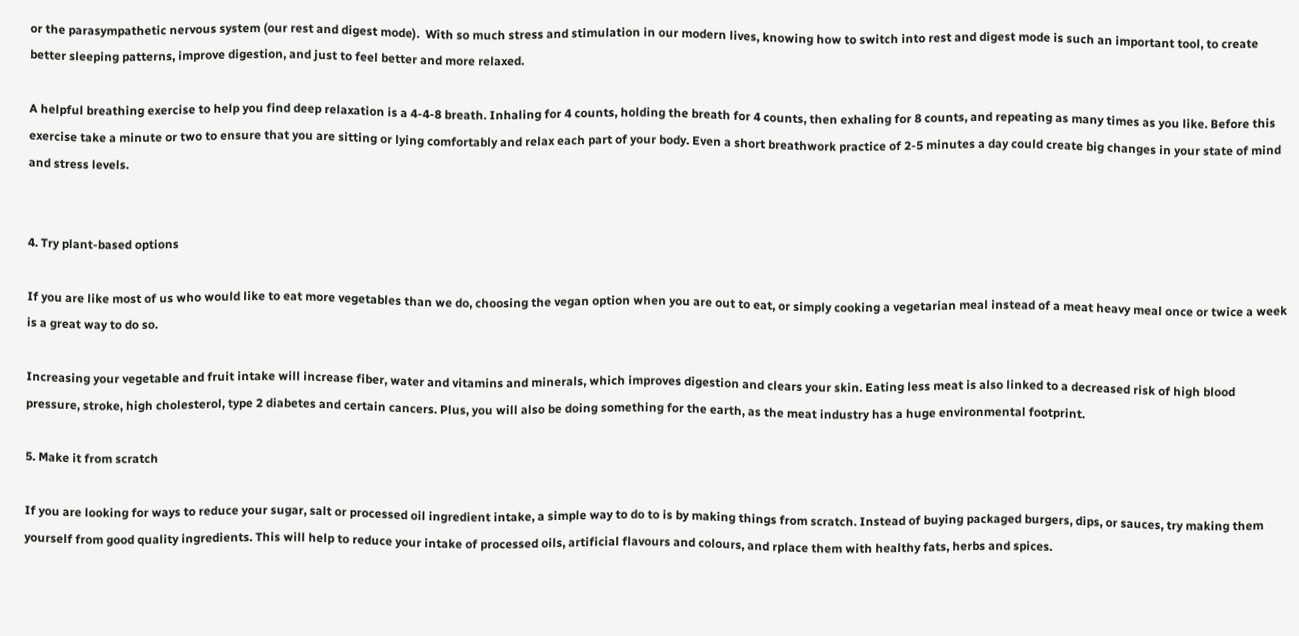or the parasympathetic nervous system (our rest and digest mode).  With so much stress and stimulation in our modern lives, knowing how to switch into rest and digest mode is such an important tool, to create better sleeping patterns, improve digestion, and just to feel better and more relaxed.

A helpful breathing exercise to help you find deep relaxation is a 4-4-8 breath. Inhaling for 4 counts, holding the breath for 4 counts, then exhaling for 8 counts, and repeating as many times as you like. Before this exercise take a minute or two to ensure that you are sitting or lying comfortably and relax each part of your body. Even a short breathwork practice of 2-5 minutes a day could create big changes in your state of mind and stress levels.


4. Try plant-based options

If you are like most of us who would like to eat more vegetables than we do, choosing the vegan option when you are out to eat, or simply cooking a vegetarian meal instead of a meat heavy meal once or twice a week is a great way to do so.

Increasing your vegetable and fruit intake will increase fiber, water and vitamins and minerals, which improves digestion and clears your skin. Eating less meat is also linked to a decreased risk of high blood pressure, stroke, high cholesterol, type 2 diabetes and certain cancers. Plus, you will also be doing something for the earth, as the meat industry has a huge environmental footprint.

5. Make it from scratch

If you are looking for ways to reduce your sugar, salt or processed oil ingredient intake, a simple way to do to is by making things from scratch. Instead of buying packaged burgers, dips, or sauces, try making them yourself from good quality ingredients. This will help to reduce your intake of processed oils, artificial flavours and colours, and rplace them with healthy fats, herbs and spices.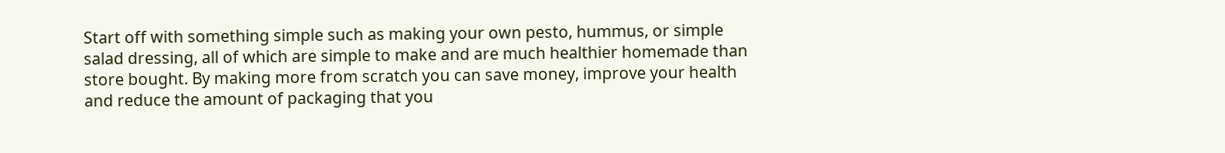Start off with something simple such as making your own pesto, hummus, or simple salad dressing, all of which are simple to make and are much healthier homemade than store bought. By making more from scratch you can save money, improve your health and reduce the amount of packaging that you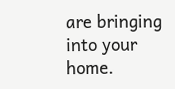are bringing into your home.